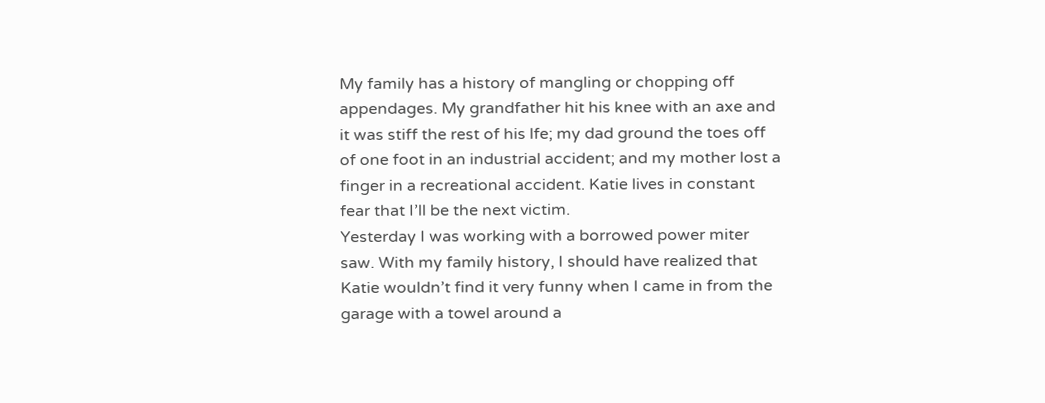My family has a history of mangling or chopping off appendages. My grandfather hit his knee with an axe and it was stiff the rest of his lfe; my dad ground the toes off of one foot in an industrial accident; and my mother lost a finger in a recreational accident. Katie lives in constant fear that I’ll be the next victim.
Yesterday I was working with a borrowed power miter saw. With my family history, I should have realized that Katie wouldn’t find it very funny when I came in from the garage with a towel around a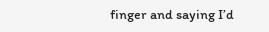finger and saying I’d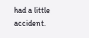had a little accident.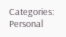Categories: Personal